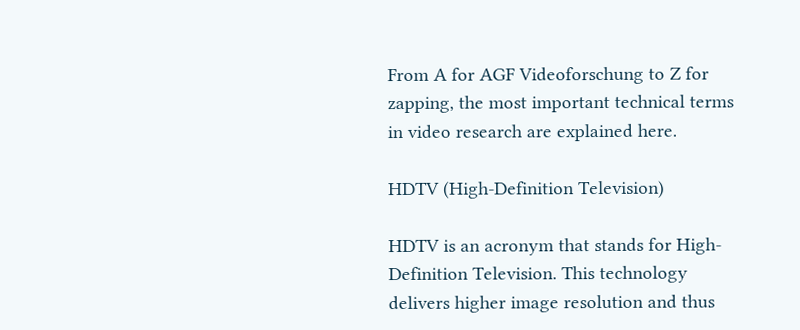From A for AGF Videoforschung to Z for zapping, the most important technical terms in video research are explained here.

HDTV (High-Definition Television)

HDTV is an acronym that stands for High-Definition Television. This technology delivers higher image resolution and thus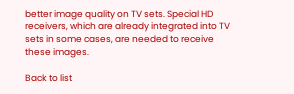better image quality on TV sets. Special HD receivers, which are already integrated into TV sets in some cases, are needed to receive these images.

Back to list